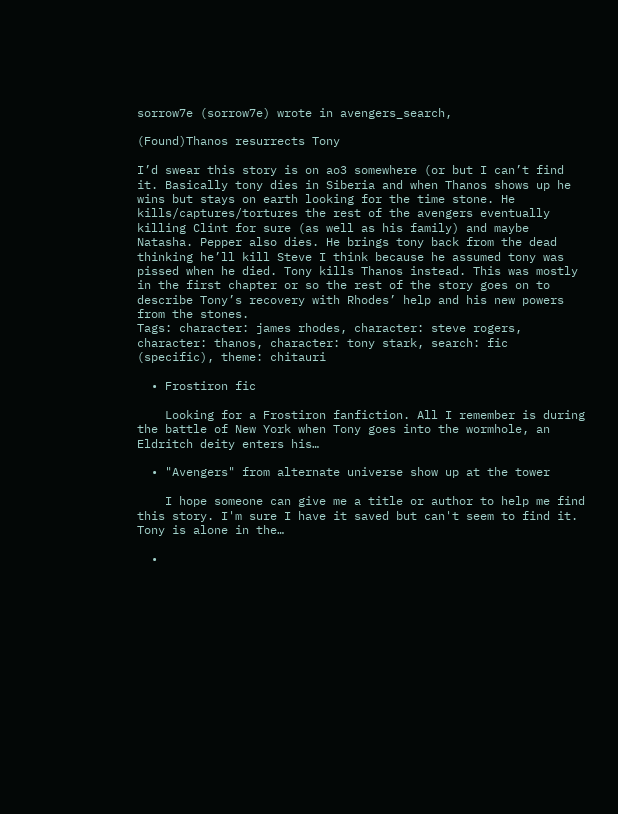sorrow7e (sorrow7e) wrote in avengers_search,

(Found)Thanos resurrects Tony

I’d swear this story is on ao3 somewhere (or but I can’t find it. Basically tony dies in Siberia and when Thanos shows up he wins but stays on earth looking for the time stone. He kills/captures/tortures the rest of the avengers eventually killing Clint for sure (as well as his family) and maybe Natasha. Pepper also dies. He brings tony back from the dead thinking he’ll kill Steve I think because he assumed tony was pissed when he died. Tony kills Thanos instead. This was mostly in the first chapter or so the rest of the story goes on to describe Tony’s recovery with Rhodes’ help and his new powers from the stones.
Tags: character: james rhodes, character: steve rogers, character: thanos, character: tony stark, search: fic (specific), theme: chitauri

  • Frostiron fic

    Looking for a Frostiron fanfiction. All I remember is during the battle of New York when Tony goes into the wormhole, an Eldritch deity enters his…

  • "Avengers" from alternate universe show up at the tower

    I hope someone can give me a title or author to help me find this story. I'm sure I have it saved but can't seem to find it. Tony is alone in the…

  •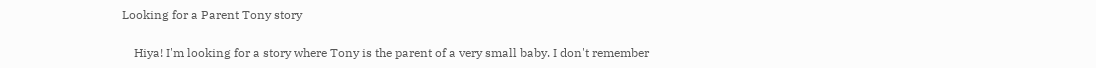Looking for a Parent Tony story

    Hiya! I'm looking for a story where Tony is the parent of a very small baby. I don't remember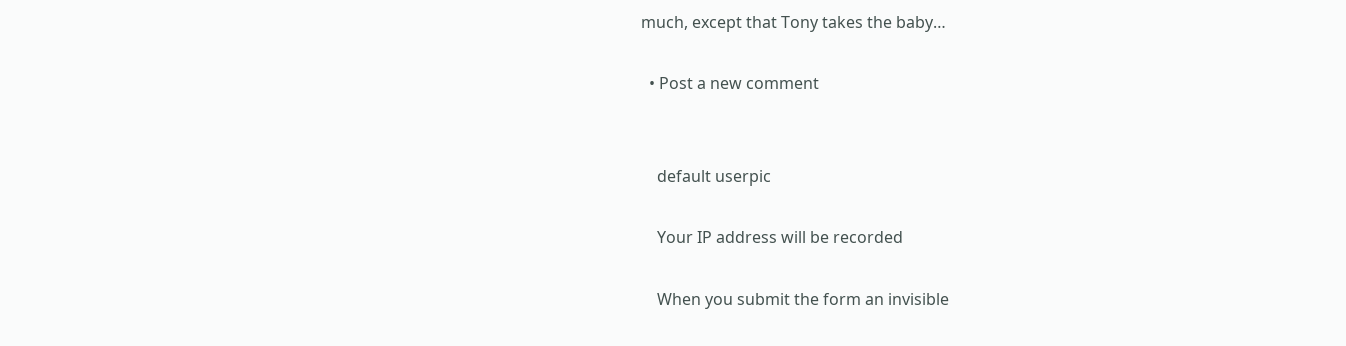much, except that Tony takes the baby…

  • Post a new comment


    default userpic

    Your IP address will be recorded

    When you submit the form an invisible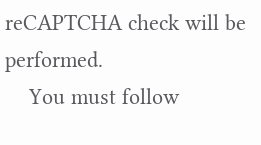reCAPTCHA check will be performed.
    You must follow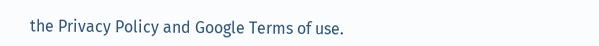the Privacy Policy and Google Terms of use.